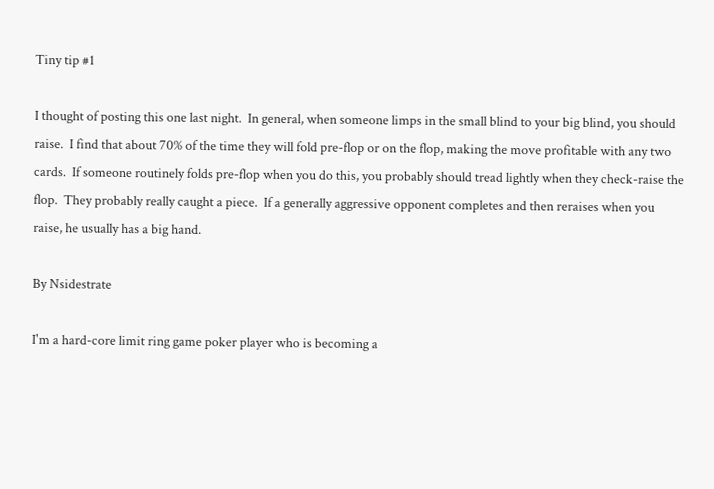Tiny tip #1

I thought of posting this one last night.  In general, when someone limps in the small blind to your big blind, you should raise.  I find that about 70% of the time they will fold pre-flop or on the flop, making the move profitable with any two cards.  If someone routinely folds pre-flop when you do this, you probably should tread lightly when they check-raise the flop.  They probably really caught a piece.  If a generally aggressive opponent completes and then reraises when you raise, he usually has a big hand.

By Nsidestrate

I'm a hard-core limit ring game poker player who is becoming a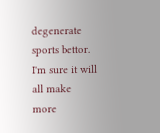degenerate sports bettor. I'm sure it will all make more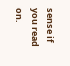sense if you read on.